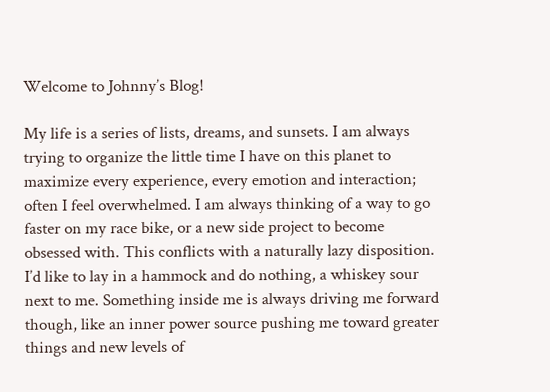Welcome to Johnny’s Blog!

My life is a series of lists, dreams, and sunsets. I am always trying to organize the little time I have on this planet to maximize every experience, every emotion and interaction; often I feel overwhelmed. I am always thinking of a way to go faster on my race bike, or a new side project to become obsessed with. This conflicts with a naturally lazy disposition. I’d like to lay in a hammock and do nothing, a whiskey sour next to me. Something inside me is always driving me forward though, like an inner power source pushing me toward greater things and new levels of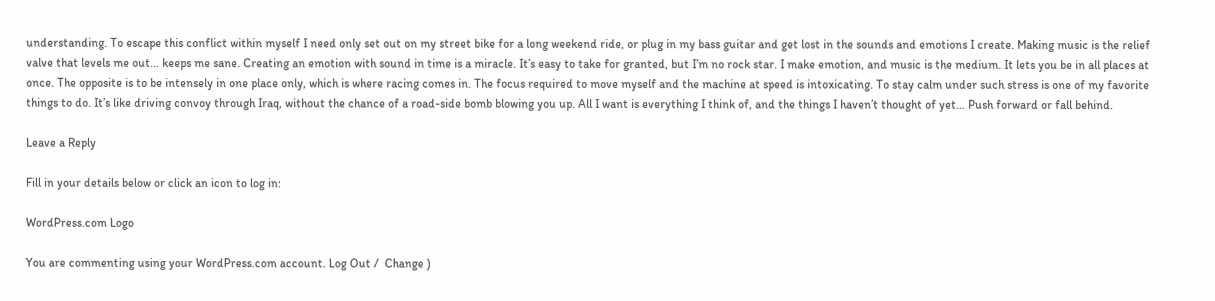understanding. To escape this conflict within myself I need only set out on my street bike for a long weekend ride, or plug in my bass guitar and get lost in the sounds and emotions I create. Making music is the relief valve that levels me out… keeps me sane. Creating an emotion with sound in time is a miracle. It’s easy to take for granted, but I’m no rock star. I make emotion, and music is the medium. It lets you be in all places at once. The opposite is to be intensely in one place only, which is where racing comes in. The focus required to move myself and the machine at speed is intoxicating. To stay calm under such stress is one of my favorite things to do. It’s like driving convoy through Iraq, without the chance of a road-side bomb blowing you up. All I want is everything I think of, and the things I haven’t thought of yet… Push forward or fall behind.

Leave a Reply

Fill in your details below or click an icon to log in:

WordPress.com Logo

You are commenting using your WordPress.com account. Log Out /  Change )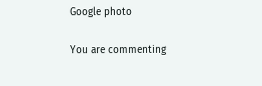Google photo

You are commenting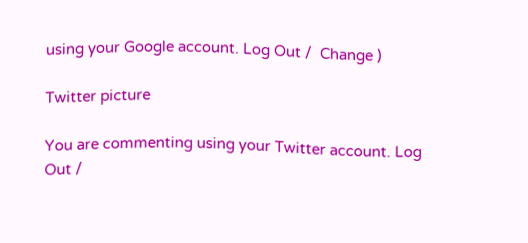using your Google account. Log Out /  Change )

Twitter picture

You are commenting using your Twitter account. Log Out /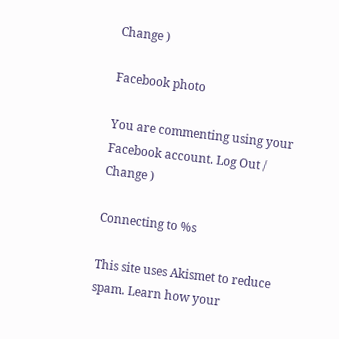Change )

Facebook photo

You are commenting using your Facebook account. Log Out /  Change )

Connecting to %s

This site uses Akismet to reduce spam. Learn how your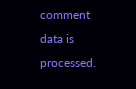comment data is processed.